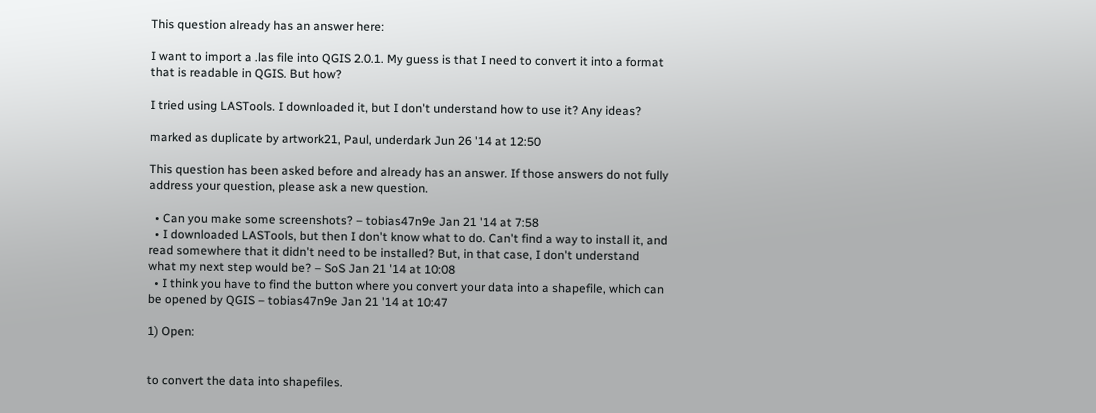This question already has an answer here:

I want to import a .las file into QGIS 2.0.1. My guess is that I need to convert it into a format that is readable in QGIS. But how?

I tried using LASTools. I downloaded it, but I don't understand how to use it? Any ideas?

marked as duplicate by artwork21, Paul, underdark Jun 26 '14 at 12:50

This question has been asked before and already has an answer. If those answers do not fully address your question, please ask a new question.

  • Can you make some screenshots? – tobias47n9e Jan 21 '14 at 7:58
  • I downloaded LASTools, but then I don't know what to do. Can't find a way to install it, and read somewhere that it didn't need to be installed? But, in that case, I don't understand what my next step would be? – SoS Jan 21 '14 at 10:08
  • I think you have to find the button where you convert your data into a shapefile, which can be opened by QGIS – tobias47n9e Jan 21 '14 at 10:47

1) Open:


to convert the data into shapefiles.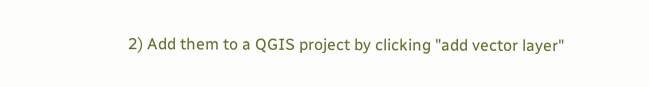2) Add them to a QGIS project by clicking "add vector layer"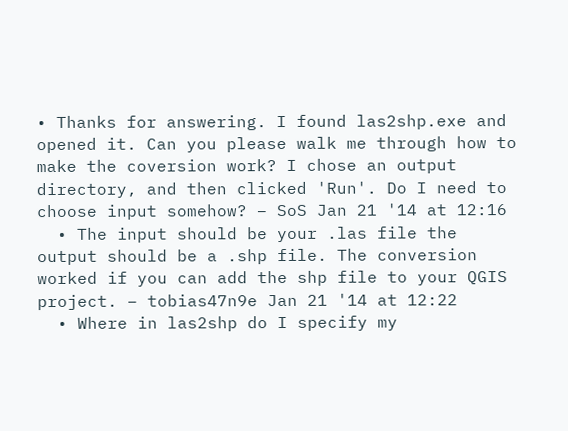• Thanks for answering. I found las2shp.exe and opened it. Can you please walk me through how to make the coversion work? I chose an output directory, and then clicked 'Run'. Do I need to choose input somehow? – SoS Jan 21 '14 at 12:16
  • The input should be your .las file the output should be a .shp file. The conversion worked if you can add the shp file to your QGIS project. – tobias47n9e Jan 21 '14 at 12:22
  • Where in las2shp do I specify my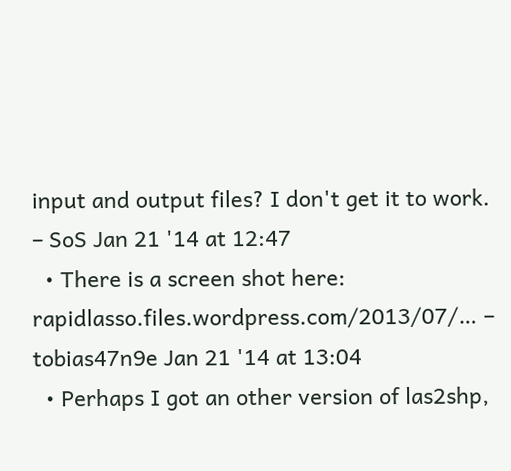input and output files? I don't get it to work. – SoS Jan 21 '14 at 12:47
  • There is a screen shot here: rapidlasso.files.wordpress.com/2013/07/… – tobias47n9e Jan 21 '14 at 13:04
  • Perhaps I got an other version of las2shp,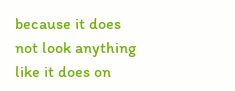because it does not look anything like it does on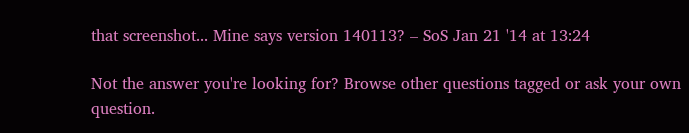that screenshot... Mine says version 140113? – SoS Jan 21 '14 at 13:24

Not the answer you're looking for? Browse other questions tagged or ask your own question.